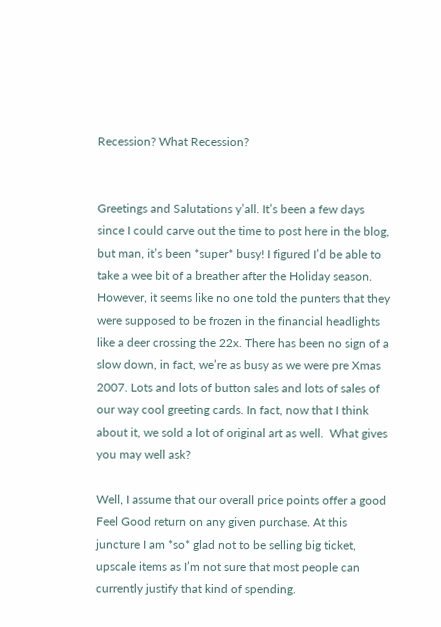Recession? What Recession?


Greetings and Salutations y’all. It’s been a few days since I could carve out the time to post here in the blog, but man, it’s been *super* busy! I figured I’d be able to take a wee bit of a breather after the Holiday season. However, it seems like no one told the punters that they were supposed to be frozen in the financial headlights like a deer crossing the 22x. There has been no sign of a slow down, in fact, we’re as busy as we were pre Xmas 2007. Lots and lots of button sales and lots of sales of our way cool greeting cards. In fact, now that I think about it, we sold a lot of original art as well.  What gives you may well ask?

Well, I assume that our overall price points offer a good Feel Good return on any given purchase. At this juncture I am *so* glad not to be selling big ticket, upscale items as I’m not sure that most people can currently justify that kind of spending.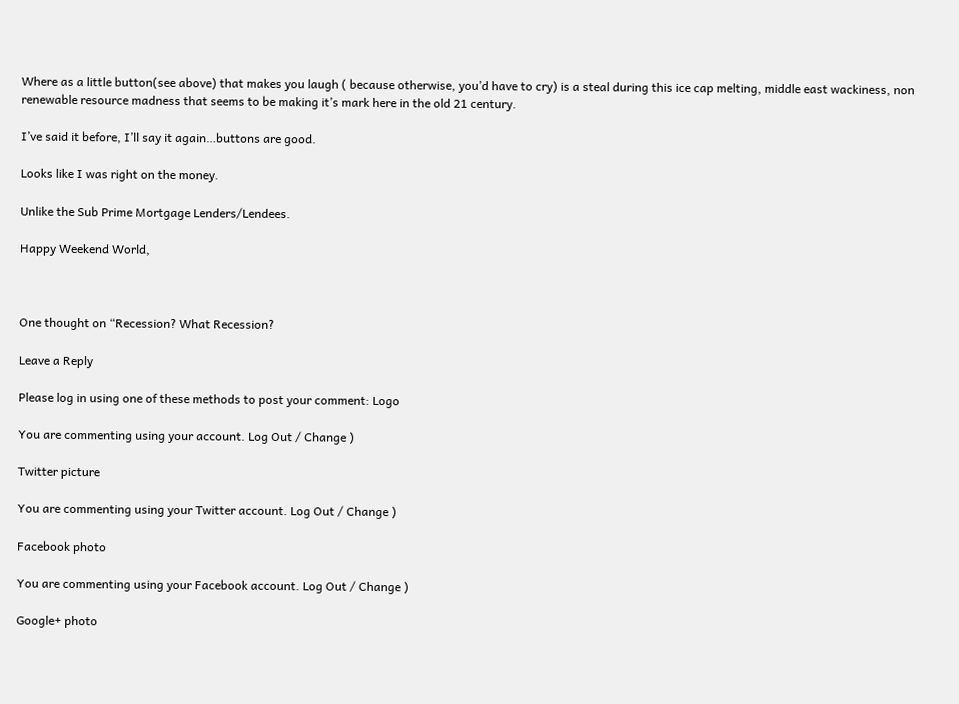Where as a little button(see above) that makes you laugh ( because otherwise, you’d have to cry) is a steal during this ice cap melting, middle east wackiness, non renewable resource madness that seems to be making it’s mark here in the old 21 century.

I’ve said it before, I’ll say it again…buttons are good.

Looks like I was right on the money.

Unlike the Sub Prime Mortgage Lenders/Lendees.

Happy Weekend World,



One thought on “Recession? What Recession?

Leave a Reply

Please log in using one of these methods to post your comment: Logo

You are commenting using your account. Log Out / Change )

Twitter picture

You are commenting using your Twitter account. Log Out / Change )

Facebook photo

You are commenting using your Facebook account. Log Out / Change )

Google+ photo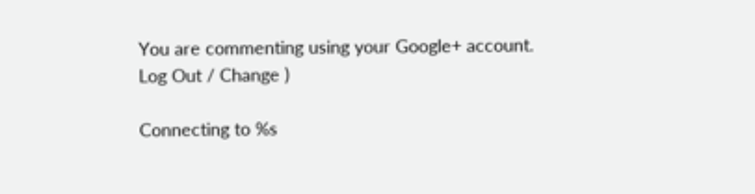You are commenting using your Google+ account. Log Out / Change )

Connecting to %s